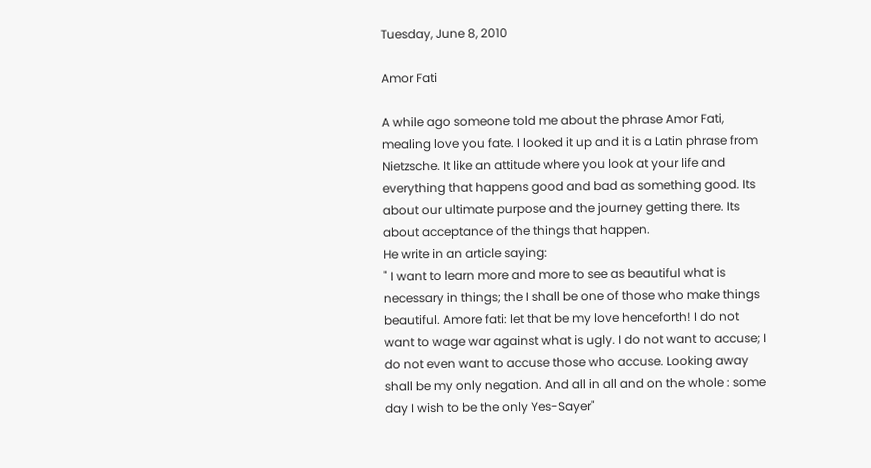Tuesday, June 8, 2010

Amor Fati

A while ago someone told me about the phrase Amor Fati, mealing love you fate. I looked it up and it is a Latin phrase from Nietzsche. It like an attitude where you look at your life and everything that happens good and bad as something good. Its about our ultimate purpose and the journey getting there. Its about acceptance of the things that happen.
He write in an article saying:
" I want to learn more and more to see as beautiful what is necessary in things; the I shall be one of those who make things beautiful. Amore fati: let that be my love henceforth! I do not want to wage war against what is ugly. I do not want to accuse; I do not even want to accuse those who accuse. Looking away shall be my only negation. And all in all and on the whole : some day I wish to be the only Yes-Sayer"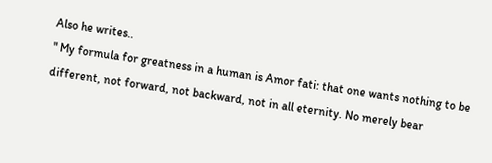Also he writes..
" My formula for greatness in a human is Amor fati: that one wants nothing to be different, not forward, not backward, not in all eternity. No merely bear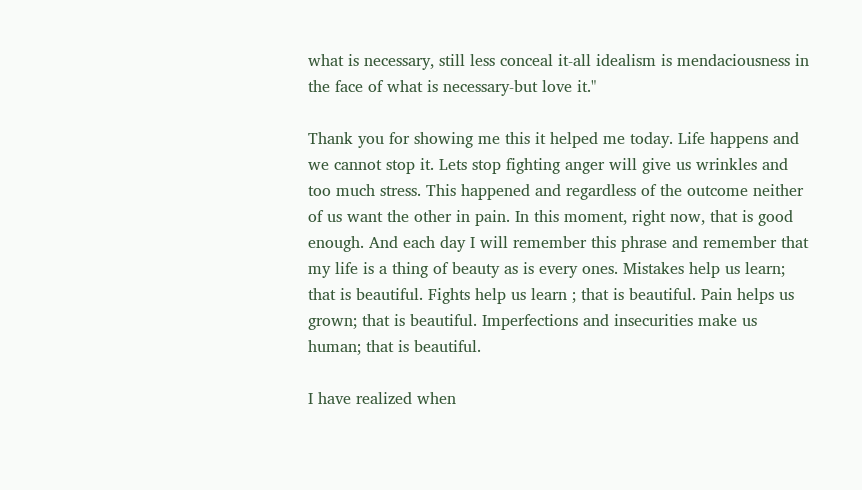what is necessary, still less conceal it-all idealism is mendaciousness in the face of what is necessary-but love it."

Thank you for showing me this it helped me today. Life happens and we cannot stop it. Lets stop fighting anger will give us wrinkles and too much stress. This happened and regardless of the outcome neither of us want the other in pain. In this moment, right now, that is good enough. And each day I will remember this phrase and remember that my life is a thing of beauty as is every ones. Mistakes help us learn; that is beautiful. Fights help us learn ; that is beautiful. Pain helps us grown; that is beautiful. Imperfections and insecurities make us human; that is beautiful.

I have realized when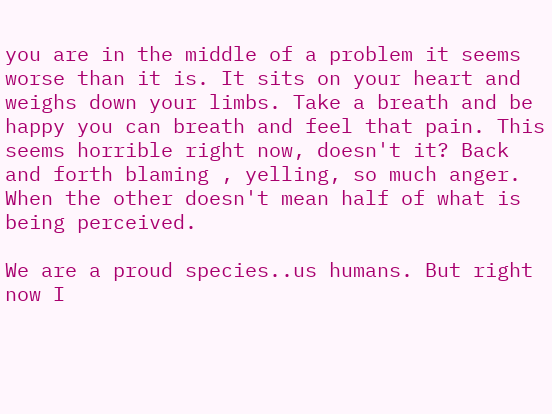you are in the middle of a problem it seems worse than it is. It sits on your heart and weighs down your limbs. Take a breath and be happy you can breath and feel that pain. This seems horrible right now, doesn't it? Back and forth blaming , yelling, so much anger. When the other doesn't mean half of what is being perceived.

We are a proud species..us humans. But right now I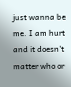just wanna be me. I am hurt and it doesn't matter who or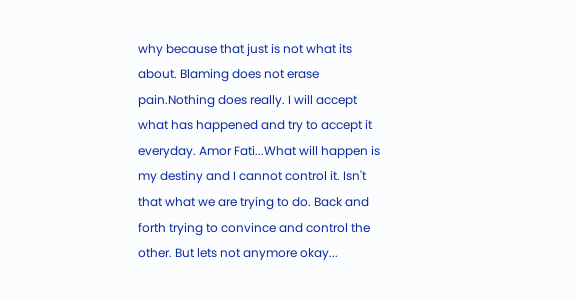why because that just is not what its about. Blaming does not erase pain.Nothing does really. I will accept what has happened and try to accept it everyday. Amor Fati...What will happen is my destiny and I cannot control it. Isn't that what we are trying to do. Back and forth trying to convince and control the other. But lets not anymore okay...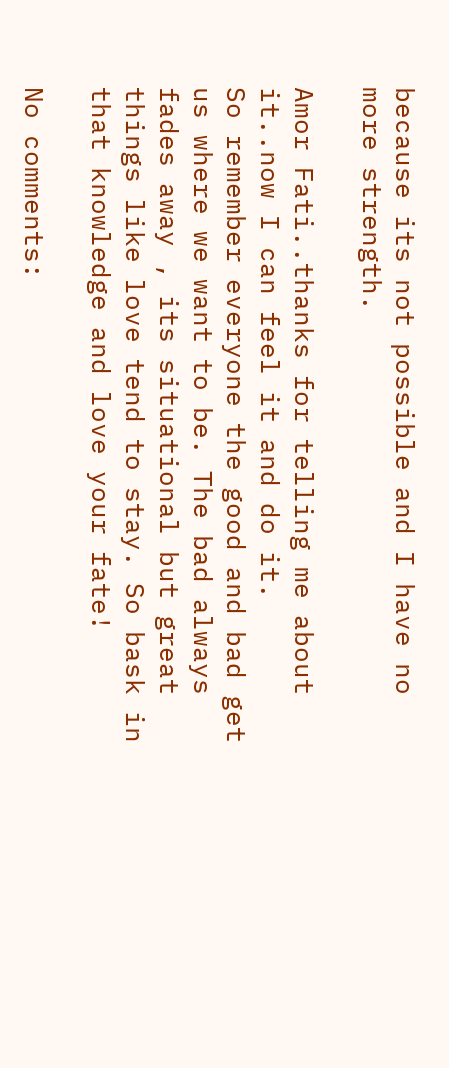because its not possible and I have no more strength.

Amor Fati..thanks for telling me about it..now I can feel it and do it.
So remember everyone the good and bad get us where we want to be. The bad always fades away , its situational but great things like love tend to stay. So bask in that knowledge and love your fate!

No comments: